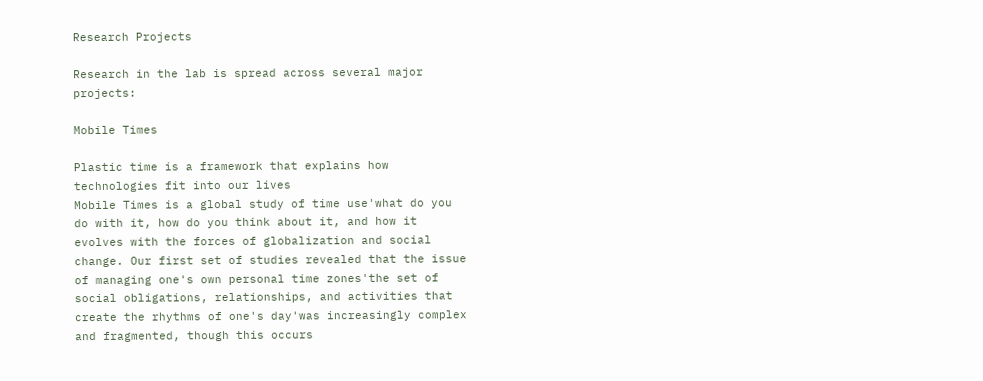Research Projects

Research in the lab is spread across several major projects:

Mobile Times

Plastic time is a framework that explains how technologies fit into our lives
Mobile Times is a global study of time use'what do you do with it, how do you think about it, and how it evolves with the forces of globalization and social change. Our first set of studies revealed that the issue of managing one's own personal time zones'the set of social obligations, relationships, and activities that create the rhythms of one's day'was increasingly complex and fragmented, though this occurs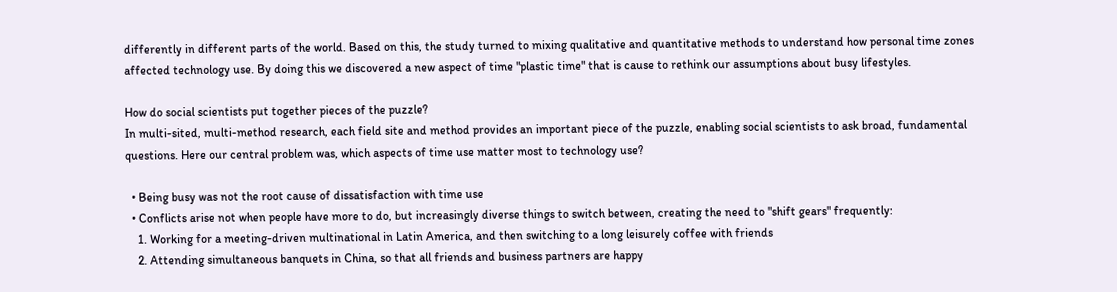differently in different parts of the world. Based on this, the study turned to mixing qualitative and quantitative methods to understand how personal time zones affected technology use. By doing this we discovered a new aspect of time "plastic time" that is cause to rethink our assumptions about busy lifestyles.

How do social scientists put together pieces of the puzzle?
In multi-sited, multi-method research, each field site and method provides an important piece of the puzzle, enabling social scientists to ask broad, fundamental questions. Here our central problem was, which aspects of time use matter most to technology use?

  • Being busy was not the root cause of dissatisfaction with time use
  • Conflicts arise not when people have more to do, but increasingly diverse things to switch between, creating the need to "shift gears" frequently:
    1. Working for a meeting-driven multinational in Latin America, and then switching to a long leisurely coffee with friends
    2. Attending simultaneous banquets in China, so that all friends and business partners are happy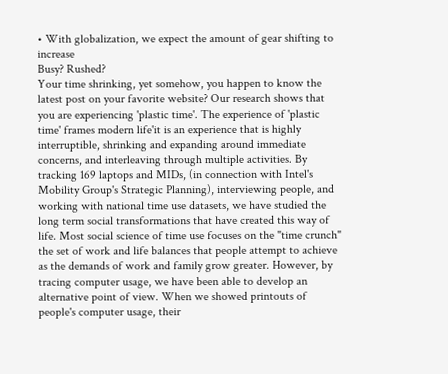• With globalization, we expect the amount of gear shifting to increase
Busy? Rushed?
Your time shrinking, yet somehow, you happen to know the latest post on your favorite website? Our research shows that you are experiencing 'plastic time'. The experience of 'plastic time' frames modern life'it is an experience that is highly interruptible, shrinking and expanding around immediate concerns, and interleaving through multiple activities. By tracking 169 laptops and MIDs, (in connection with Intel's Mobility Group's Strategic Planning), interviewing people, and working with national time use datasets, we have studied the long term social transformations that have created this way of life. Most social science of time use focuses on the "time crunch" the set of work and life balances that people attempt to achieve as the demands of work and family grow greater. However, by tracing computer usage, we have been able to develop an alternative point of view. When we showed printouts of people's computer usage, their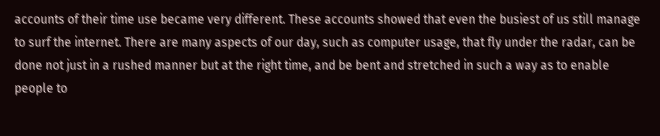accounts of their time use became very different. These accounts showed that even the busiest of us still manage to surf the internet. There are many aspects of our day, such as computer usage, that fly under the radar, can be done not just in a rushed manner but at the right time, and be bent and stretched in such a way as to enable people to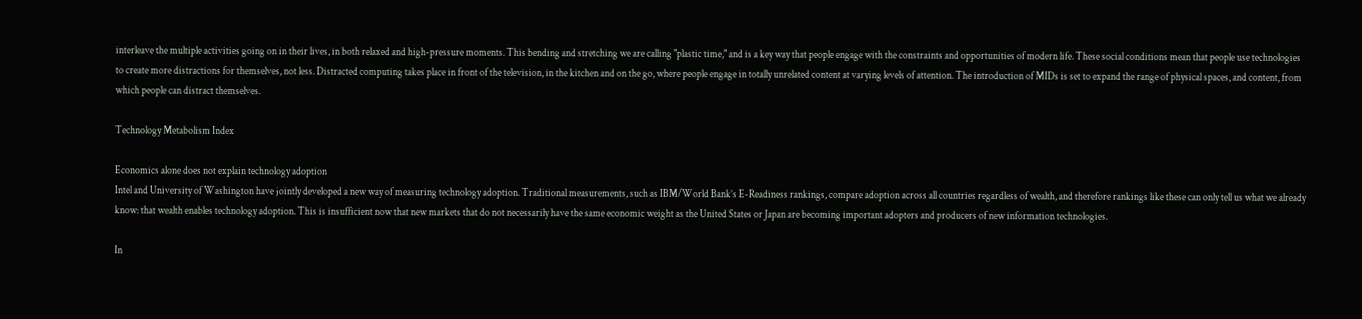interleave the multiple activities going on in their lives, in both relaxed and high-pressure moments. This bending and stretching we are calling "plastic time," and is a key way that people engage with the constraints and opportunities of modern life. These social conditions mean that people use technologies to create more distractions for themselves, not less. Distracted computing takes place in front of the television, in the kitchen and on the go, where people engage in totally unrelated content at varying levels of attention. The introduction of MIDs is set to expand the range of physical spaces, and content, from which people can distract themselves.

Technology Metabolism Index

Economics alone does not explain technology adoption
Intel and University of Washington have jointly developed a new way of measuring technology adoption. Traditional measurements, such as IBM/World Bank’s E-Readiness rankings, compare adoption across all countries regardless of wealth, and therefore rankings like these can only tell us what we already know: that wealth enables technology adoption. This is insufficient now that new markets that do not necessarily have the same economic weight as the United States or Japan are becoming important adopters and producers of new information technologies.

In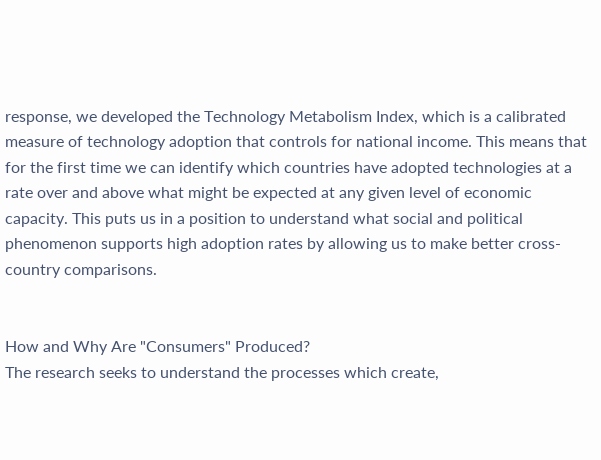response, we developed the Technology Metabolism Index, which is a calibrated measure of technology adoption that controls for national income. This means that for the first time we can identify which countries have adopted technologies at a rate over and above what might be expected at any given level of economic capacity. This puts us in a position to understand what social and political phenomenon supports high adoption rates by allowing us to make better cross-country comparisons.


How and Why Are "Consumers" Produced?
The research seeks to understand the processes which create,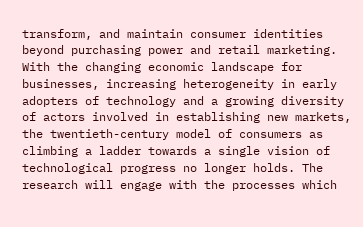transform, and maintain consumer identities beyond purchasing power and retail marketing. With the changing economic landscape for businesses, increasing heterogeneity in early adopters of technology and a growing diversity of actors involved in establishing new markets, the twentieth-century model of consumers as climbing a ladder towards a single vision of technological progress no longer holds. The research will engage with the processes which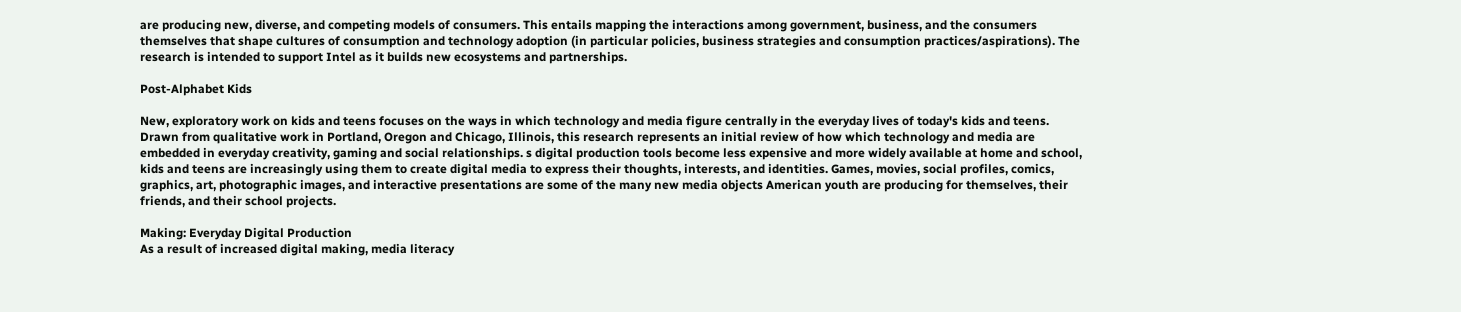are producing new, diverse, and competing models of consumers. This entails mapping the interactions among government, business, and the consumers themselves that shape cultures of consumption and technology adoption (in particular policies, business strategies and consumption practices/aspirations). The research is intended to support Intel as it builds new ecosystems and partnerships.

Post-Alphabet Kids

New, exploratory work on kids and teens focuses on the ways in which technology and media figure centrally in the everyday lives of today's kids and teens. Drawn from qualitative work in Portland, Oregon and Chicago, Illinois, this research represents an initial review of how which technology and media are embedded in everyday creativity, gaming and social relationships. s digital production tools become less expensive and more widely available at home and school, kids and teens are increasingly using them to create digital media to express their thoughts, interests, and identities. Games, movies, social profiles, comics, graphics, art, photographic images, and interactive presentations are some of the many new media objects American youth are producing for themselves, their friends, and their school projects.

Making: Everyday Digital Production
As a result of increased digital making, media literacy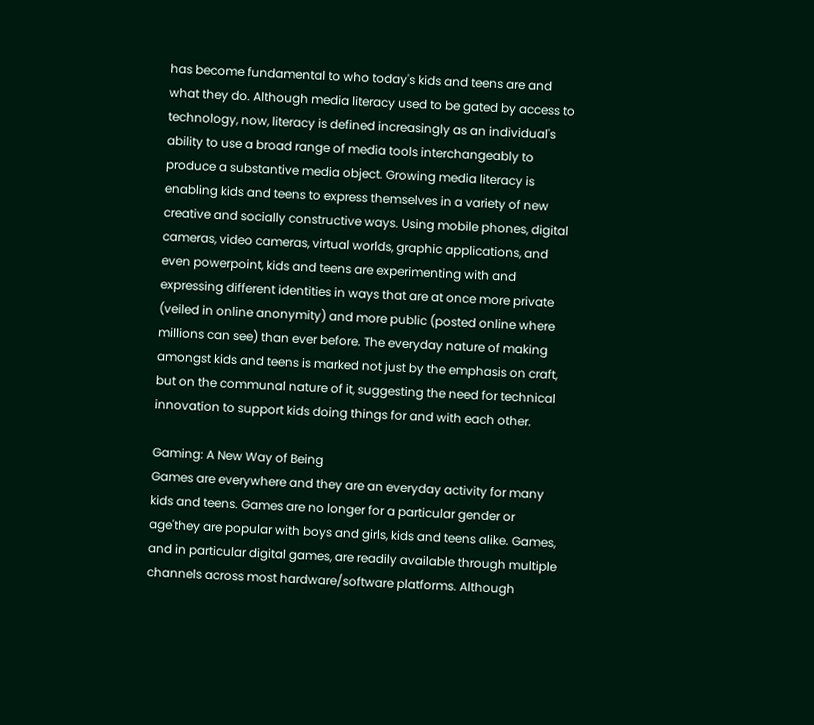has become fundamental to who today's kids and teens are and what they do. Although media literacy used to be gated by access to technology, now, literacy is defined increasingly as an individual's ability to use a broad range of media tools interchangeably to produce a substantive media object. Growing media literacy is enabling kids and teens to express themselves in a variety of new creative and socially constructive ways. Using mobile phones, digital cameras, video cameras, virtual worlds, graphic applications, and even powerpoint, kids and teens are experimenting with and expressing different identities in ways that are at once more private (veiled in online anonymity) and more public (posted online where millions can see) than ever before. The everyday nature of making amongst kids and teens is marked not just by the emphasis on craft, but on the communal nature of it, suggesting the need for technical innovation to support kids doing things for and with each other.

Gaming: A New Way of Being
Games are everywhere and they are an everyday activity for many kids and teens. Games are no longer for a particular gender or age'they are popular with boys and girls, kids and teens alike. Games, and in particular digital games, are readily available through multiple channels across most hardware/software platforms. Although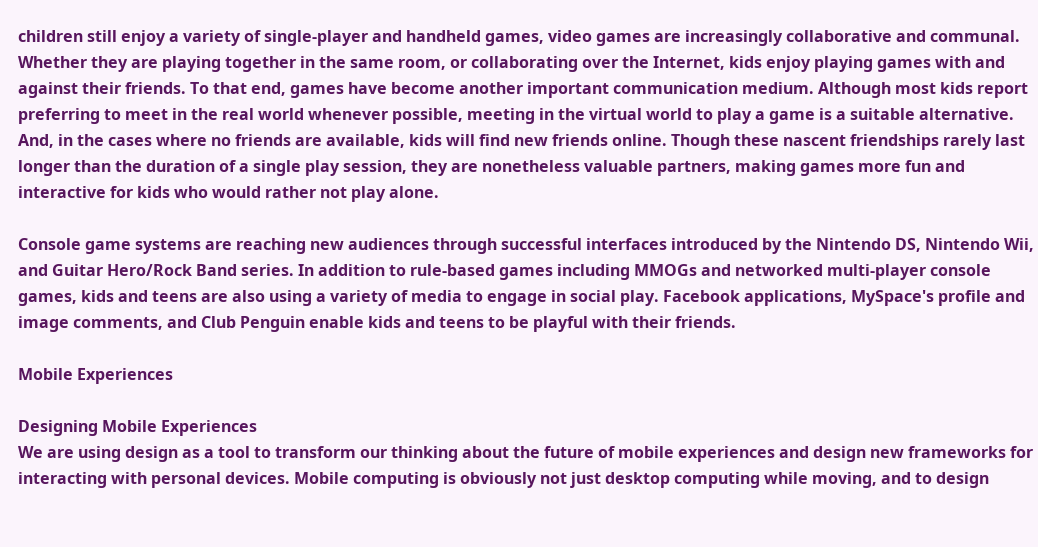children still enjoy a variety of single-player and handheld games, video games are increasingly collaborative and communal. Whether they are playing together in the same room, or collaborating over the Internet, kids enjoy playing games with and against their friends. To that end, games have become another important communication medium. Although most kids report preferring to meet in the real world whenever possible, meeting in the virtual world to play a game is a suitable alternative. And, in the cases where no friends are available, kids will find new friends online. Though these nascent friendships rarely last longer than the duration of a single play session, they are nonetheless valuable partners, making games more fun and interactive for kids who would rather not play alone.

Console game systems are reaching new audiences through successful interfaces introduced by the Nintendo DS, Nintendo Wii, and Guitar Hero/Rock Band series. In addition to rule-based games including MMOGs and networked multi-player console games, kids and teens are also using a variety of media to engage in social play. Facebook applications, MySpace's profile and image comments, and Club Penguin enable kids and teens to be playful with their friends.

Mobile Experiences

Designing Mobile Experiences
We are using design as a tool to transform our thinking about the future of mobile experiences and design new frameworks for interacting with personal devices. Mobile computing is obviously not just desktop computing while moving, and to design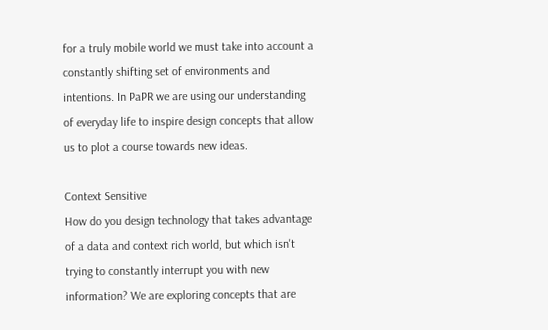for a truly mobile world we must take into account a constantly shifting set of environments and intentions. In PaPR we are using our understanding of everyday life to inspire design concepts that allow us to plot a course towards new ideas.

Context Sensitive
How do you design technology that takes advantage of a data and context rich world, but which isn't trying to constantly interrupt you with new information? We are exploring concepts that are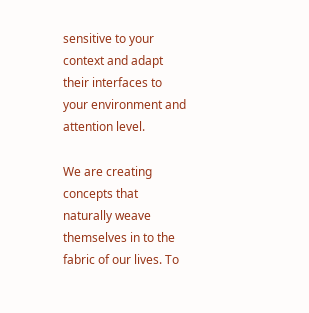sensitive to your context and adapt their interfaces to your environment and attention level.

We are creating concepts that naturally weave themselves in to the fabric of our lives. To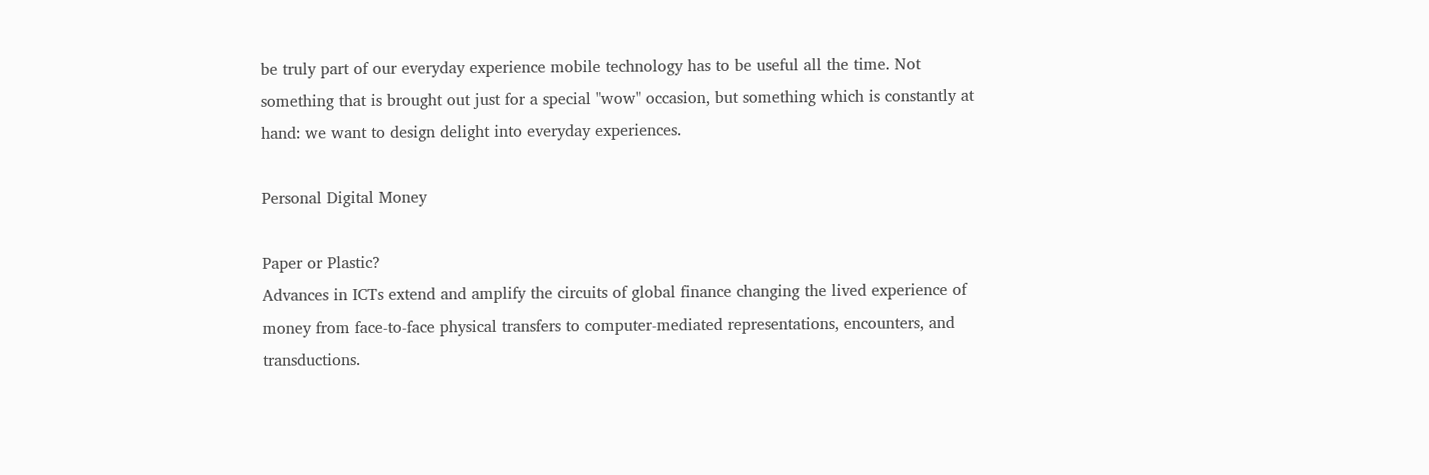be truly part of our everyday experience mobile technology has to be useful all the time. Not something that is brought out just for a special "wow" occasion, but something which is constantly at hand: we want to design delight into everyday experiences.

Personal Digital Money

Paper or Plastic?
Advances in ICTs extend and amplify the circuits of global finance changing the lived experience of money from face-to-face physical transfers to computer-mediated representations, encounters, and transductions.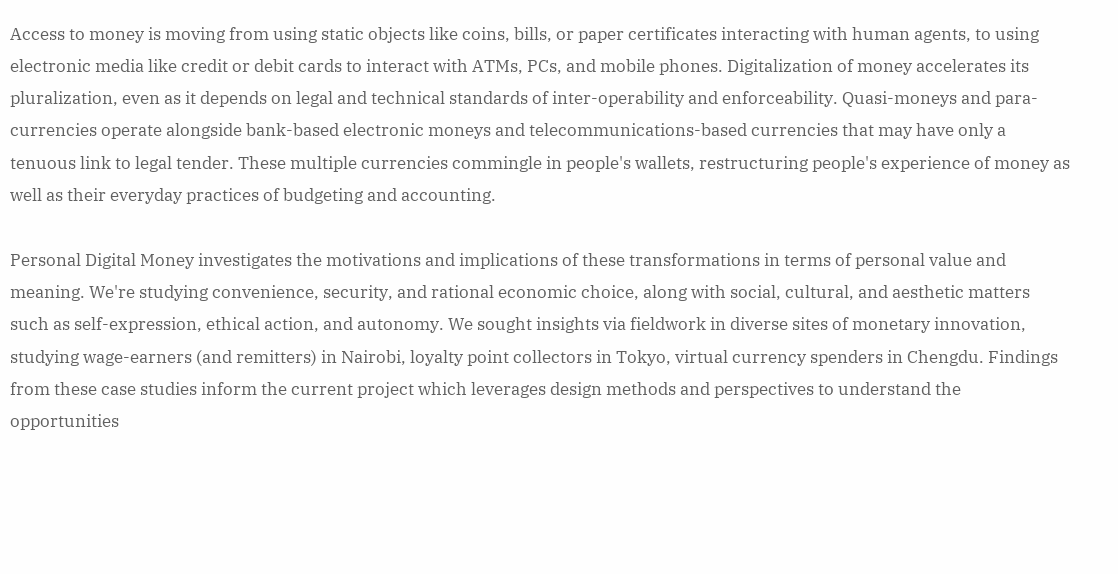Access to money is moving from using static objects like coins, bills, or paper certificates interacting with human agents, to using electronic media like credit or debit cards to interact with ATMs, PCs, and mobile phones. Digitalization of money accelerates its pluralization, even as it depends on legal and technical standards of inter-operability and enforceability. Quasi-moneys and para-currencies operate alongside bank-based electronic moneys and telecommunications-based currencies that may have only a tenuous link to legal tender. These multiple currencies commingle in people's wallets, restructuring people's experience of money as well as their everyday practices of budgeting and accounting.

Personal Digital Money investigates the motivations and implications of these transformations in terms of personal value and meaning. We're studying convenience, security, and rational economic choice, along with social, cultural, and aesthetic matters such as self-expression, ethical action, and autonomy. We sought insights via fieldwork in diverse sites of monetary innovation, studying wage-earners (and remitters) in Nairobi, loyalty point collectors in Tokyo, virtual currency spenders in Chengdu. Findings from these case studies inform the current project which leverages design methods and perspectives to understand the opportunities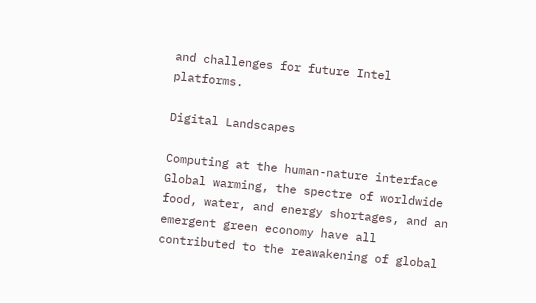and challenges for future Intel platforms.

Digital Landscapes

Computing at the human-nature interface
Global warming, the spectre of worldwide food, water, and energy shortages, and an emergent green economy have all contributed to the reawakening of global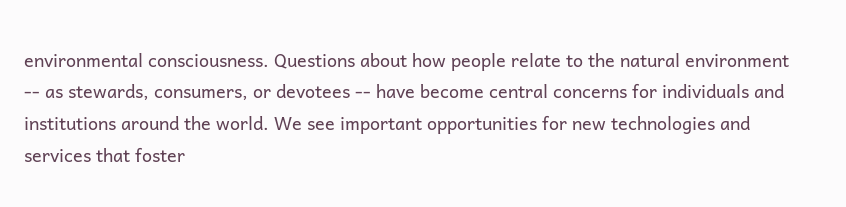environmental consciousness. Questions about how people relate to the natural environment -- as stewards, consumers, or devotees -- have become central concerns for individuals and institutions around the world. We see important opportunities for new technologies and services that foster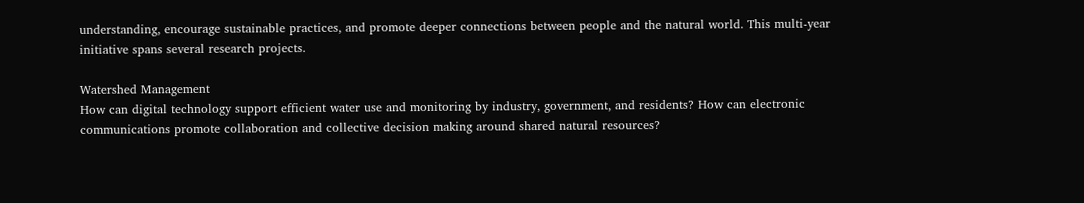understanding, encourage sustainable practices, and promote deeper connections between people and the natural world. This multi-year initiative spans several research projects.

Watershed Management
How can digital technology support efficient water use and monitoring by industry, government, and residents? How can electronic communications promote collaboration and collective decision making around shared natural resources?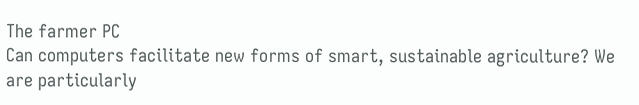The farmer PC
Can computers facilitate new forms of smart, sustainable agriculture? We are particularly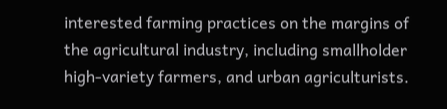interested farming practices on the margins of the agricultural industry, including smallholder high-variety farmers, and urban agriculturists.